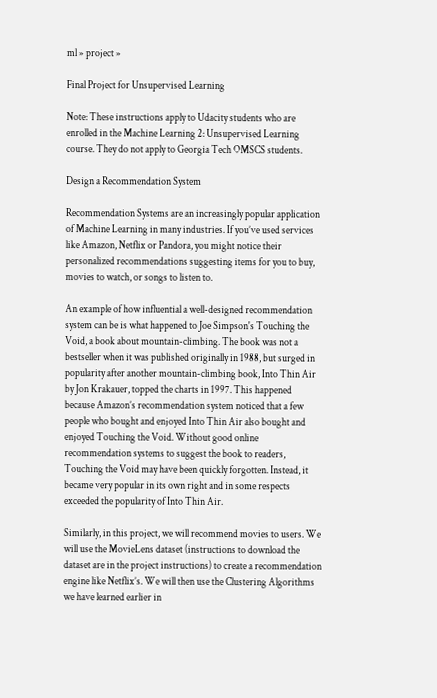ml » project »

Final Project for Unsupervised Learning

Note: These instructions apply to Udacity students who are enrolled in the Machine Learning 2: Unsupervised Learning course. They do not apply to Georgia Tech OMSCS students.

Design a Recommendation System

Recommendation Systems are an increasingly popular application of Machine Learning in many industries. If you’ve used services like Amazon, Netflix or Pandora, you might notice their personalized recommendations suggesting items for you to buy, movies to watch, or songs to listen to.

An example of how influential a well-designed recommendation system can be is what happened to Joe Simpson's Touching the Void, a book about mountain-climbing. The book was not a bestseller when it was published originally in 1988, but surged in popularity after another mountain-climbing book, Into Thin Air by Jon Krakauer, topped the charts in 1997. This happened because Amazon’s recommendation system noticed that a few people who bought and enjoyed Into Thin Air also bought and enjoyed Touching the Void. Without good online recommendation systems to suggest the book to readers, Touching the Void may have been quickly forgotten. Instead, it became very popular in its own right and in some respects exceeded the popularity of Into Thin Air.

Similarly, in this project, we will recommend movies to users. We will use the MovieLens dataset (instructions to download the dataset are in the project instructions) to create a recommendation engine like Netflix’s. We will then use the Clustering Algorithms we have learned earlier in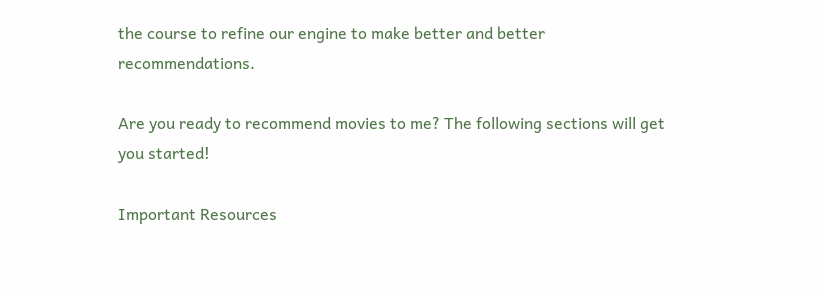the course to refine our engine to make better and better recommendations.

Are you ready to recommend movies to me? The following sections will get you started!

Important Resources